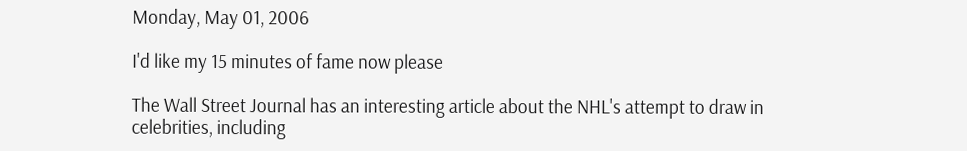Monday, May 01, 2006

I'd like my 15 minutes of fame now please

The Wall Street Journal has an interesting article about the NHL's attempt to draw in celebrities, including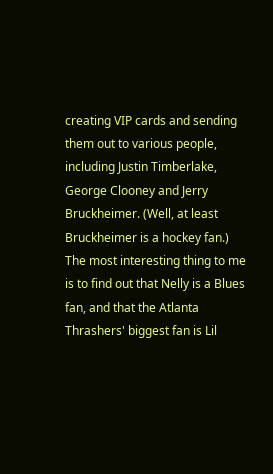creating VIP cards and sending them out to various people, including Justin Timberlake, George Clooney and Jerry Bruckheimer. (Well, at least Bruckheimer is a hockey fan.) The most interesting thing to me is to find out that Nelly is a Blues fan, and that the Atlanta Thrashers' biggest fan is Lil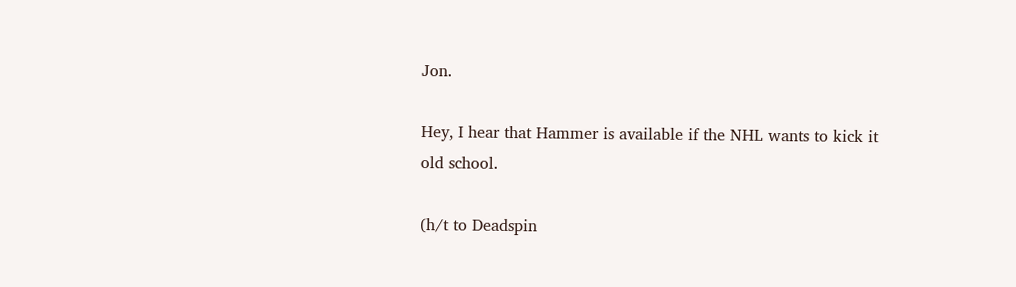Jon.

Hey, I hear that Hammer is available if the NHL wants to kick it old school.

(h/t to Deadspin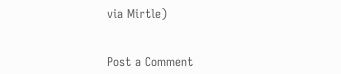via Mirtle)


Post a Comment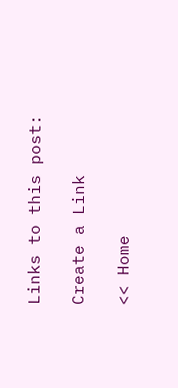Links to this post:

Create a Link

<< Home